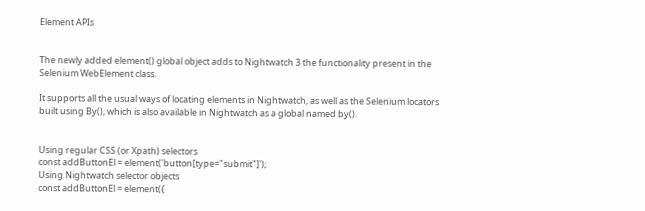Element APIs


The newly added element() global object adds to Nightwatch 3 the functionality present in the Selenium WebElement class.

It supports all the usual ways of locating elements in Nightwatch, as well as the Selenium locators built using By(), which is also available in Nightwatch as a global named by().


Using regular CSS (or Xpath) selectors
const addButtonEl = element('button[type="submit"]');
Using Nightwatch selector objects
const addButtonEl = element({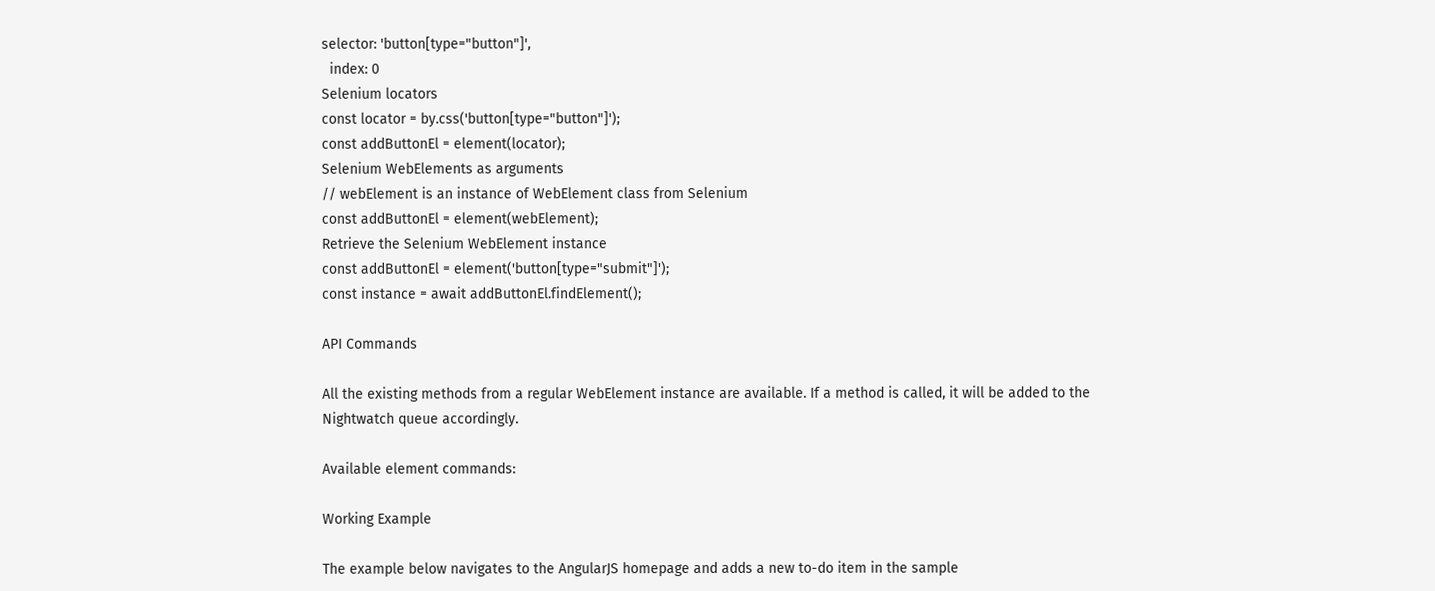selector: 'button[type="button"]',
  index: 0
Selenium locators
const locator = by.css('button[type="button"]');
const addButtonEl = element(locator);
Selenium WebElements as arguments
// webElement is an instance of WebElement class from Selenium
const addButtonEl = element(webElement);
Retrieve the Selenium WebElement instance
const addButtonEl = element('button[type="submit"]');
const instance = await addButtonEl.findElement();

API Commands

All the existing methods from a regular WebElement instance are available. If a method is called, it will be added to the Nightwatch queue accordingly.

Available element commands:

Working Example

The example below navigates to the AngularJS homepage and adds a new to-do item in the sample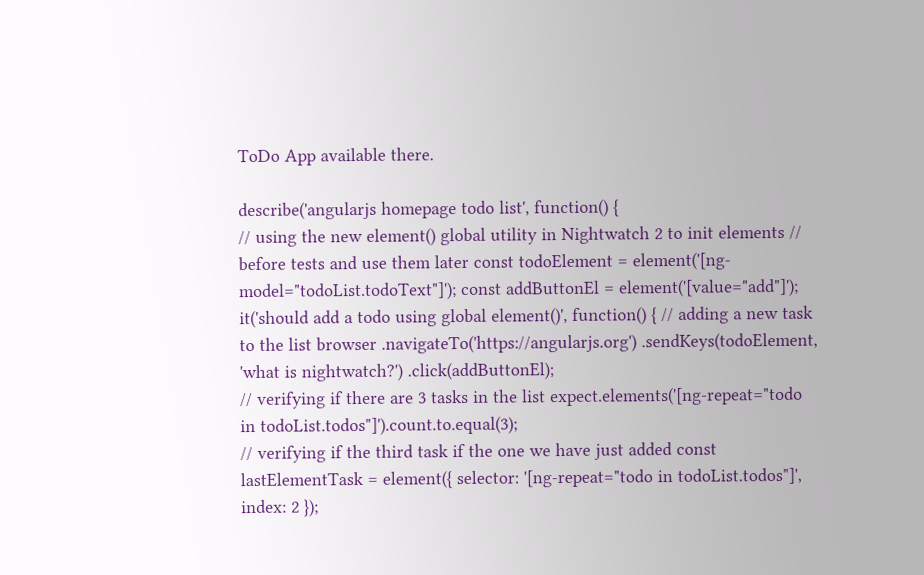ToDo App available there.

describe('angularjs homepage todo list', function() {
// using the new element() global utility in Nightwatch 2 to init elements // before tests and use them later const todoElement = element('[ng-model="todoList.todoText"]'); const addButtonEl = element('[value="add"]');
it('should add a todo using global element()', function() { // adding a new task to the list browser .navigateTo('https://angularjs.org') .sendKeys(todoElement, 'what is nightwatch?') .click(addButtonEl);
// verifying if there are 3 tasks in the list expect.elements('[ng-repeat="todo in todoList.todos"]').count.to.equal(3);
// verifying if the third task if the one we have just added const lastElementTask = element({ selector: '[ng-repeat="todo in todoList.todos"]', index: 2 });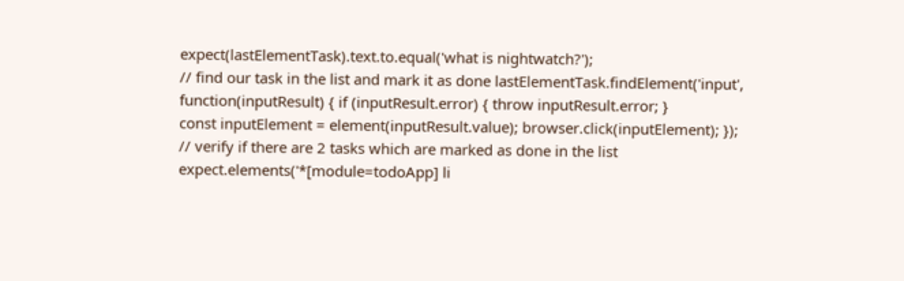expect(lastElementTask).text.to.equal('what is nightwatch?');
// find our task in the list and mark it as done lastElementTask.findElement('input', function(inputResult) { if (inputResult.error) { throw inputResult.error; }
const inputElement = element(inputResult.value); browser.click(inputElement); });
// verify if there are 2 tasks which are marked as done in the list expect.elements('*[module=todoApp] li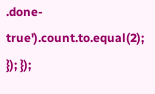.done-true').count.to.equal(2); }); });